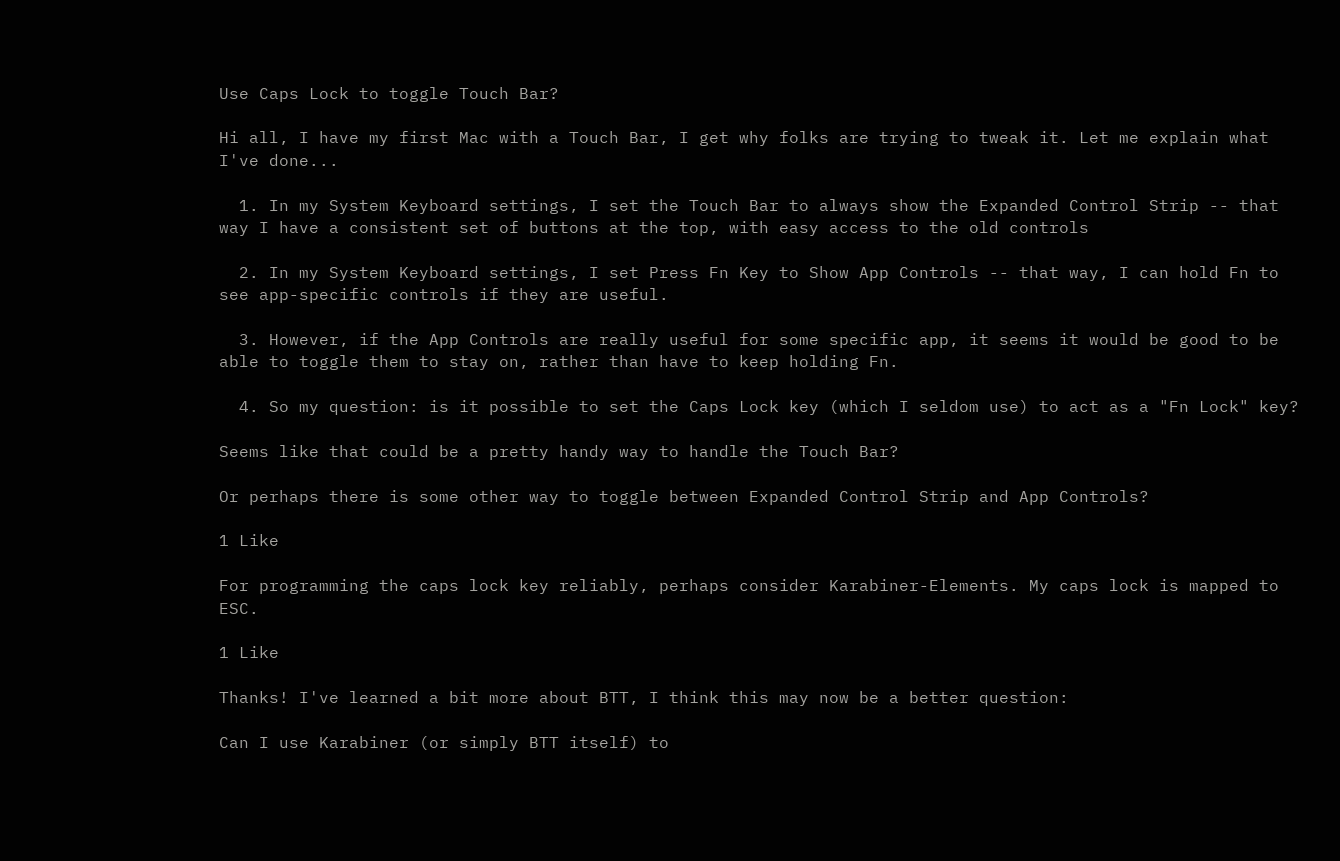Use Caps Lock to toggle Touch Bar?

Hi all, I have my first Mac with a Touch Bar, I get why folks are trying to tweak it. Let me explain what I've done...

  1. In my System Keyboard settings, I set the Touch Bar to always show the Expanded Control Strip -- that way I have a consistent set of buttons at the top, with easy access to the old controls

  2. In my System Keyboard settings, I set Press Fn Key to Show App Controls -- that way, I can hold Fn to see app-specific controls if they are useful.

  3. However, if the App Controls are really useful for some specific app, it seems it would be good to be able to toggle them to stay on, rather than have to keep holding Fn.

  4. So my question: is it possible to set the Caps Lock key (which I seldom use) to act as a "Fn Lock" key?

Seems like that could be a pretty handy way to handle the Touch Bar?

Or perhaps there is some other way to toggle between Expanded Control Strip and App Controls?

1 Like

For programming the caps lock key reliably, perhaps consider Karabiner-Elements. My caps lock is mapped to ESC.

1 Like

Thanks! I've learned a bit more about BTT, I think this may now be a better question:

Can I use Karabiner (or simply BTT itself) to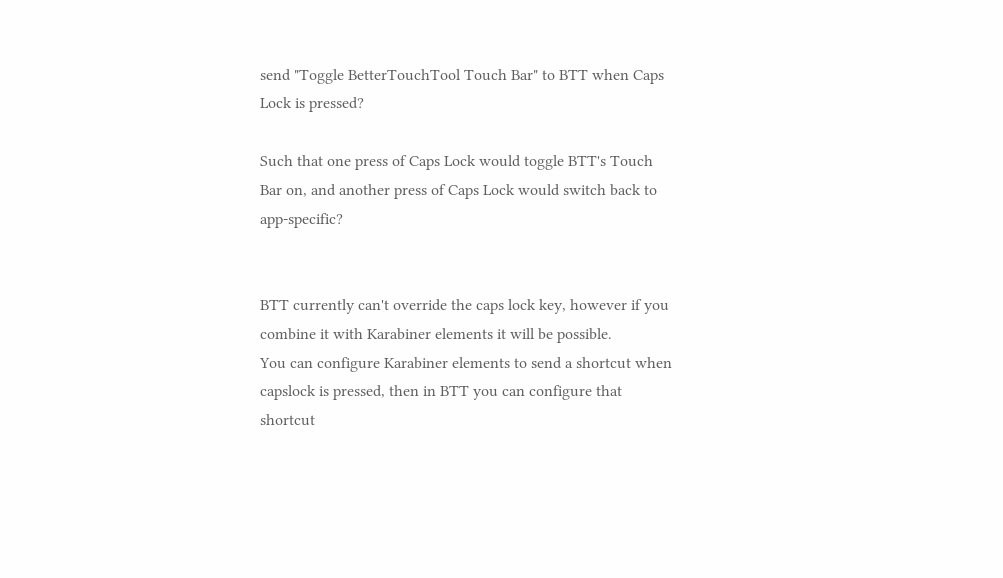send "Toggle BetterTouchTool Touch Bar" to BTT when Caps Lock is pressed?

Such that one press of Caps Lock would toggle BTT's Touch Bar on, and another press of Caps Lock would switch back to app-specific?


BTT currently can't override the caps lock key, however if you combine it with Karabiner elements it will be possible.
You can configure Karabiner elements to send a shortcut when capslock is pressed, then in BTT you can configure that shortcut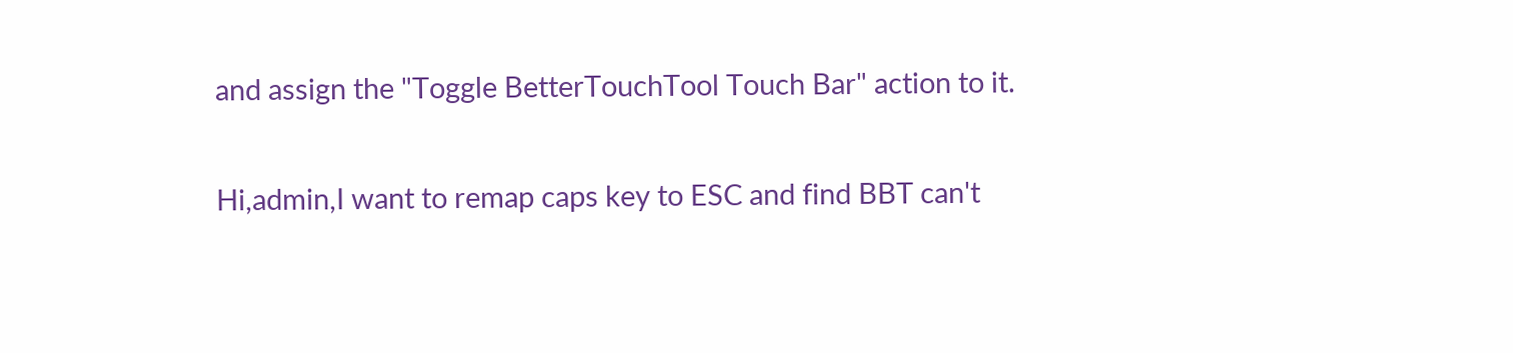and assign the "Toggle BetterTouchTool Touch Bar" action to it.

Hi,admin,I want to remap caps key to ESC and find BBT can't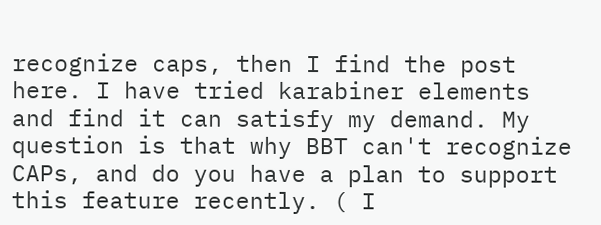recognize caps, then I find the post here. I have tried karabiner elements and find it can satisfy my demand. My question is that why BBT can't recognize CAPs, and do you have a plan to support this feature recently. ( I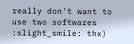really don't want to use two softwares :slight_smile: thx)